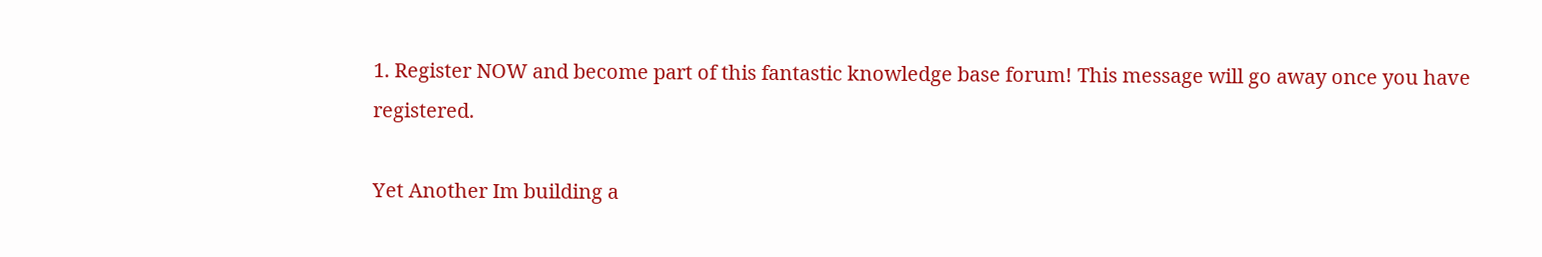1. Register NOW and become part of this fantastic knowledge base forum! This message will go away once you have registered.

Yet Another Im building a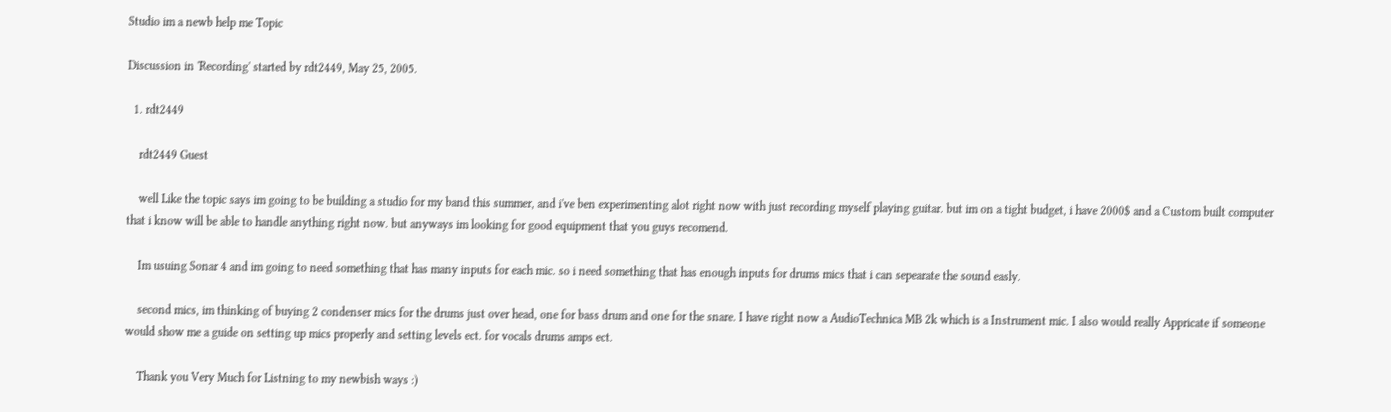Studio im a newb help me Topic

Discussion in 'Recording' started by rdt2449, May 25, 2005.

  1. rdt2449

    rdt2449 Guest

    well Like the topic says im going to be building a studio for my band this summer, and i've ben experimenting alot right now with just recording myself playing guitar. but im on a tight budget, i have 2000$ and a Custom built computer that i know will be able to handle anything right now. but anyways im looking for good equipment that you guys recomend.

    Im usuing Sonar 4 and im going to need something that has many inputs for each mic. so i need something that has enough inputs for drums mics that i can sepearate the sound easly.

    second mics, im thinking of buying 2 condenser mics for the drums just over head, one for bass drum and one for the snare. I have right now a AudioTechnica MB 2k which is a Instrument mic. I also would really Appricate if someone would show me a guide on setting up mics properly and setting levels ect. for vocals drums amps ect.

    Thank you Very Much for Listning to my newbish ways :)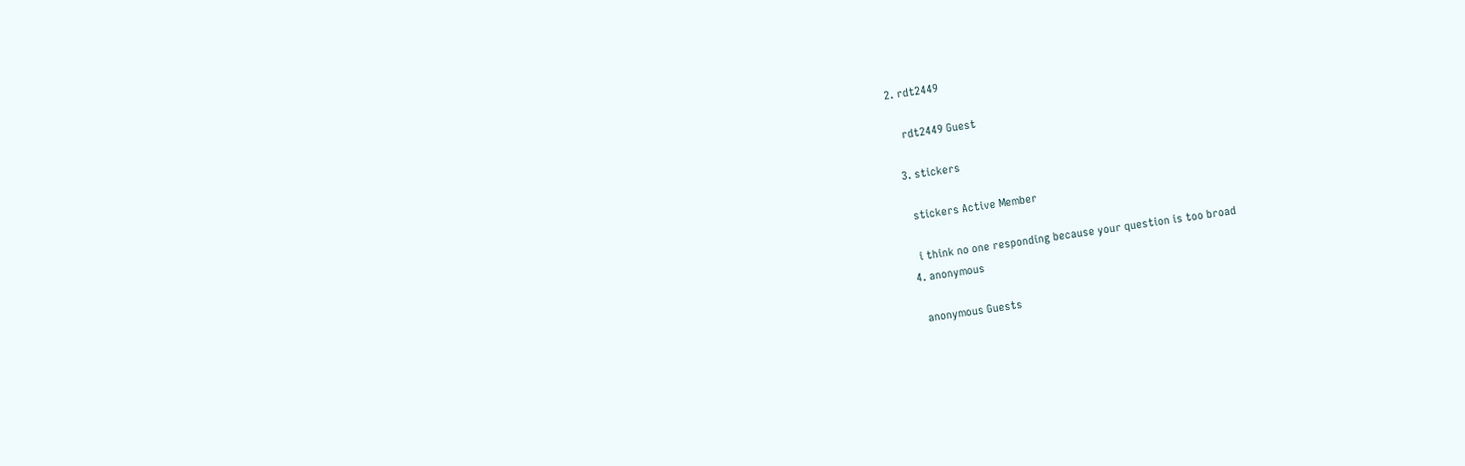2. rdt2449

    rdt2449 Guest

  3. stickers

    stickers Active Member

    i think no one responding because your question is too broad
  4. anonymous

    anonymous Guests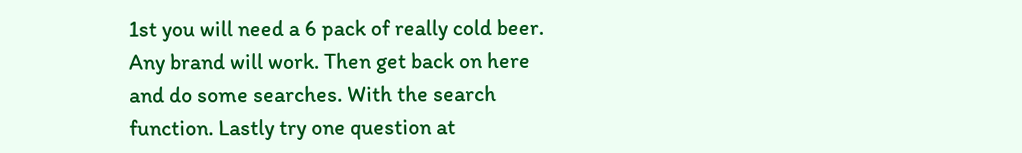1st you will need a 6 pack of really cold beer. Any brand will work. Then get back on here and do some searches. With the search function. Lastly try one question at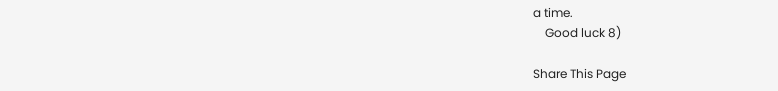a time.
    Good luck 8)

Share This Page